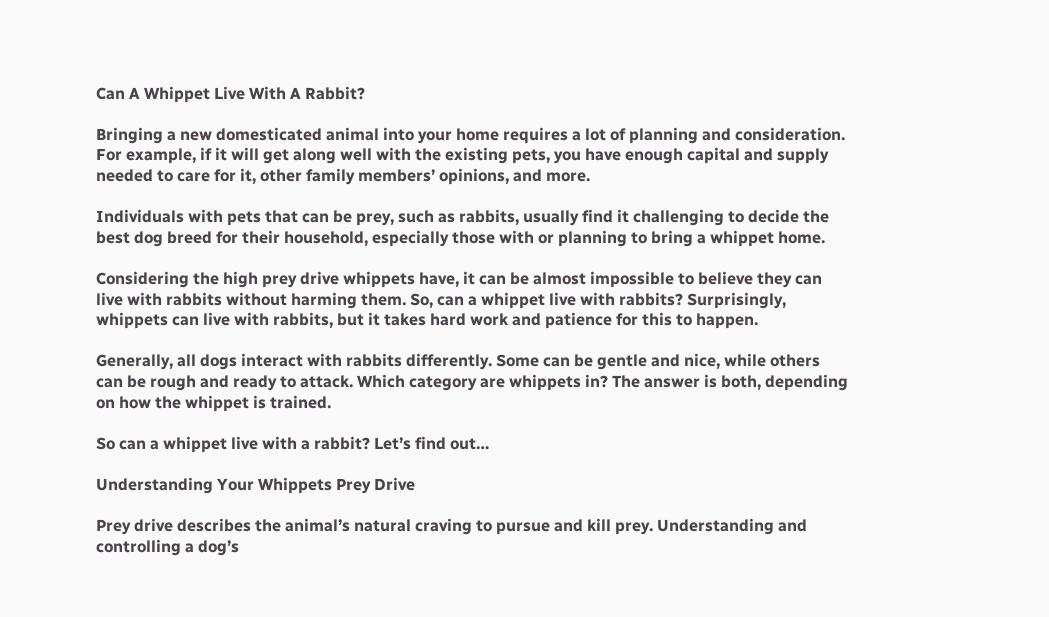Can A Whippet Live With A Rabbit?

Bringing a new domesticated animal into your home requires a lot of planning and consideration. For example, if it will get along well with the existing pets, you have enough capital and supply needed to care for it, other family members’ opinions, and more.

Individuals with pets that can be prey, such as rabbits, usually find it challenging to decide the best dog breed for their household, especially those with or planning to bring a whippet home.

Considering the high prey drive whippets have, it can be almost impossible to believe they can live with rabbits without harming them. So, can a whippet live with rabbits? Surprisingly, whippets can live with rabbits, but it takes hard work and patience for this to happen.

Generally, all dogs interact with rabbits differently. Some can be gentle and nice, while others can be rough and ready to attack. Which category are whippets in? The answer is both, depending on how the whippet is trained.

So can a whippet live with a rabbit? Let’s find out…

Understanding Your Whippets Prey Drive

Prey drive describes the animal’s natural craving to pursue and kill prey. Understanding and controlling a dog’s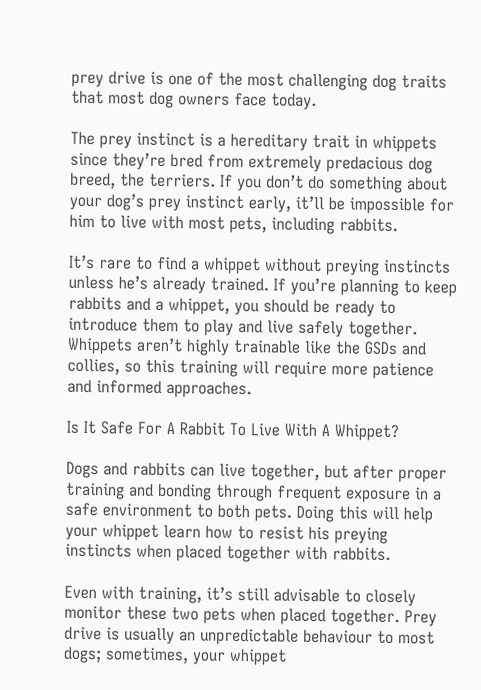prey drive is one of the most challenging dog traits that most dog owners face today.

The prey instinct is a hereditary trait in whippets since they’re bred from extremely predacious dog breed, the terriers. If you don’t do something about your dog’s prey instinct early, it’ll be impossible for him to live with most pets, including rabbits.

It’s rare to find a whippet without preying instincts unless he’s already trained. If you’re planning to keep rabbits and a whippet, you should be ready to introduce them to play and live safely together. Whippets aren’t highly trainable like the GSDs and collies, so this training will require more patience and informed approaches.

Is It Safe For A Rabbit To Live With A Whippet?

Dogs and rabbits can live together, but after proper training and bonding through frequent exposure in a safe environment to both pets. Doing this will help your whippet learn how to resist his preying instincts when placed together with rabbits.

Even with training, it’s still advisable to closely monitor these two pets when placed together. Prey drive is usually an unpredictable behaviour to most dogs; sometimes, your whippet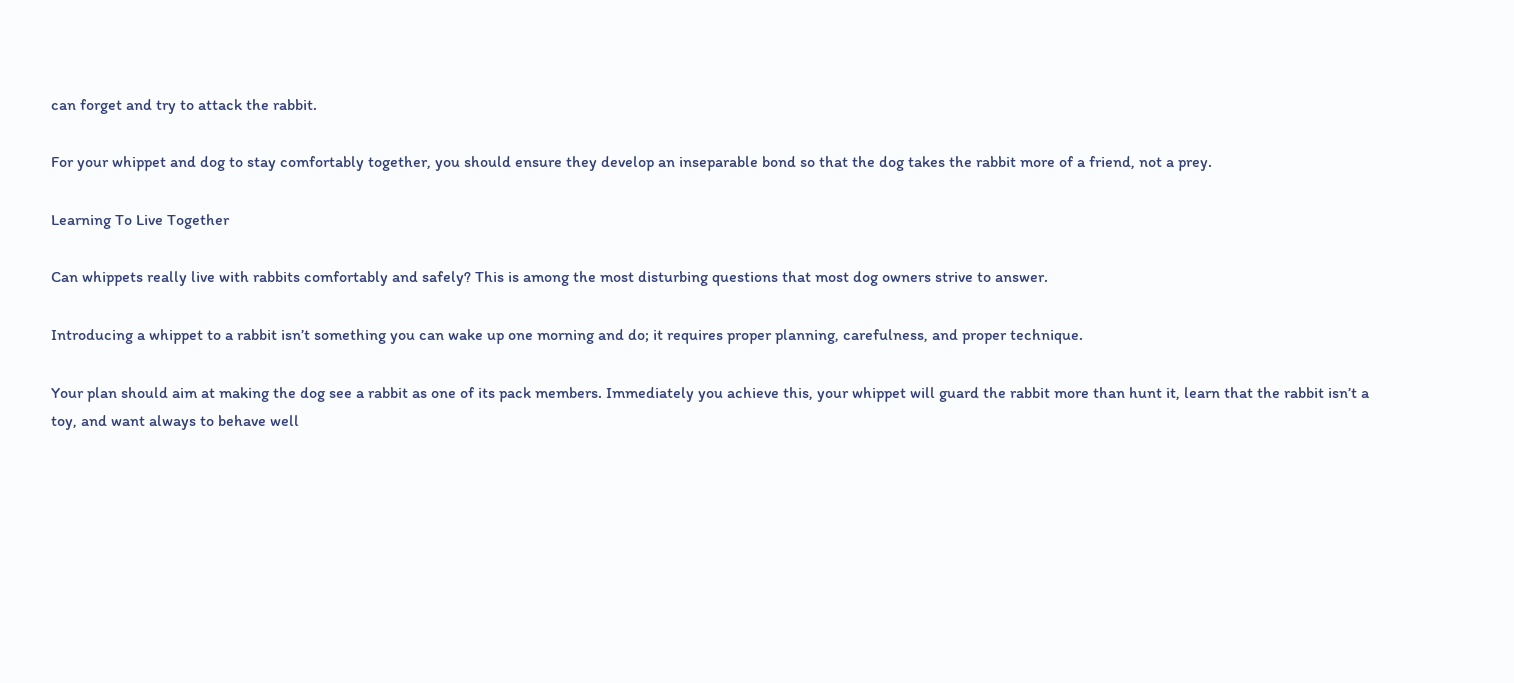can forget and try to attack the rabbit.

For your whippet and dog to stay comfortably together, you should ensure they develop an inseparable bond so that the dog takes the rabbit more of a friend, not a prey.

Learning To Live Together

Can whippets really live with rabbits comfortably and safely? This is among the most disturbing questions that most dog owners strive to answer.

Introducing a whippet to a rabbit isn’t something you can wake up one morning and do; it requires proper planning, carefulness, and proper technique.

Your plan should aim at making the dog see a rabbit as one of its pack members. Immediately you achieve this, your whippet will guard the rabbit more than hunt it, learn that the rabbit isn’t a toy, and want always to behave well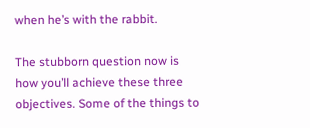when he’s with the rabbit.

The stubborn question now is how you’ll achieve these three objectives. Some of the things to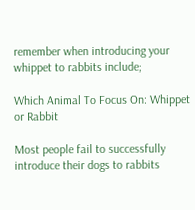remember when introducing your whippet to rabbits include;

Which Animal To Focus On: Whippet or Rabbit

Most people fail to successfully introduce their dogs to rabbits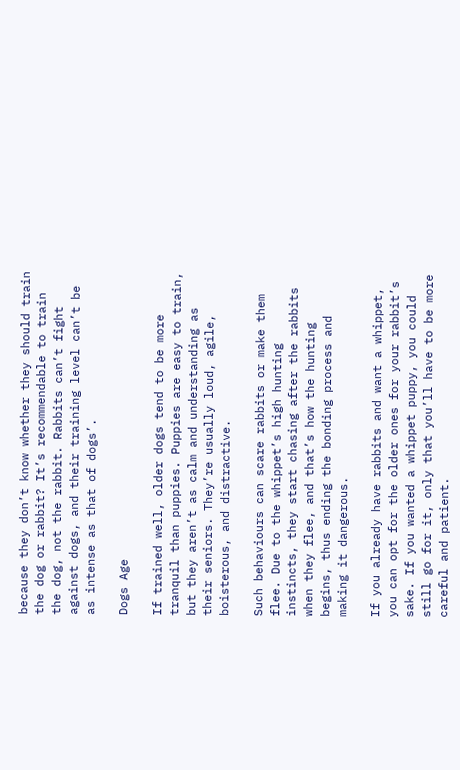because they don’t know whether they should train the dog or rabbit? It’s recommendable to train the dog, not the rabbit. Rabbits can’t fight against dogs, and their training level can’t be as intense as that of dogs’.

Dogs Age

If trained well, older dogs tend to be more tranquil than puppies. Puppies are easy to train, but they aren’t as calm and understanding as their seniors. They’re usually loud, agile, boisterous, and distractive.

Such behaviours can scare rabbits or make them flee. Due to the whippet’s high hunting instincts, they start chasing after the rabbits when they flee, and that’s how the hunting begins, thus ending the bonding process and making it dangerous.

If you already have rabbits and want a whippet, you can opt for the older ones for your rabbit’s sake. If you wanted a whippet puppy, you could still go for it, only that you’ll have to be more careful and patient.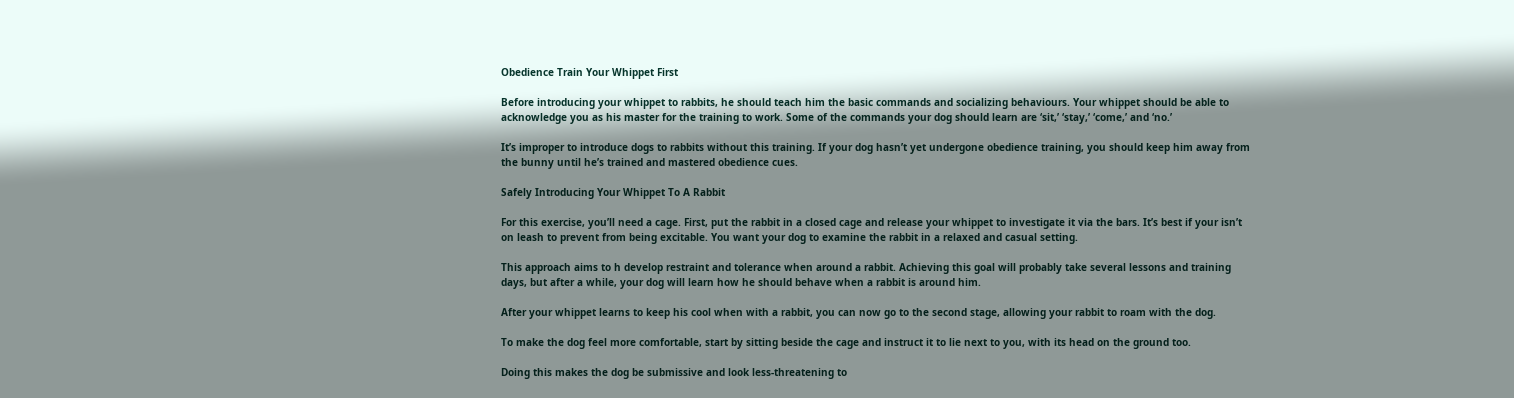Obedience Train Your Whippet First

Before introducing your whippet to rabbits, he should teach him the basic commands and socializing behaviours. Your whippet should be able to acknowledge you as his master for the training to work. Some of the commands your dog should learn are ‘sit,’ ‘stay,’ ‘come,’ and ‘no.’

It’s improper to introduce dogs to rabbits without this training. If your dog hasn’t yet undergone obedience training, you should keep him away from the bunny until he’s trained and mastered obedience cues.

Safely Introducing Your Whippet To A Rabbit

For this exercise, you’ll need a cage. First, put the rabbit in a closed cage and release your whippet to investigate it via the bars. It’s best if your isn’t on leash to prevent from being excitable. You want your dog to examine the rabbit in a relaxed and casual setting.

This approach aims to h develop restraint and tolerance when around a rabbit. Achieving this goal will probably take several lessons and training days, but after a while, your dog will learn how he should behave when a rabbit is around him.

After your whippet learns to keep his cool when with a rabbit, you can now go to the second stage, allowing your rabbit to roam with the dog.

To make the dog feel more comfortable, start by sitting beside the cage and instruct it to lie next to you, with its head on the ground too.

Doing this makes the dog be submissive and look less-threatening to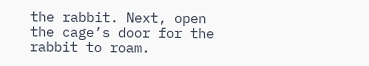the rabbit. Next, open the cage’s door for the rabbit to roam.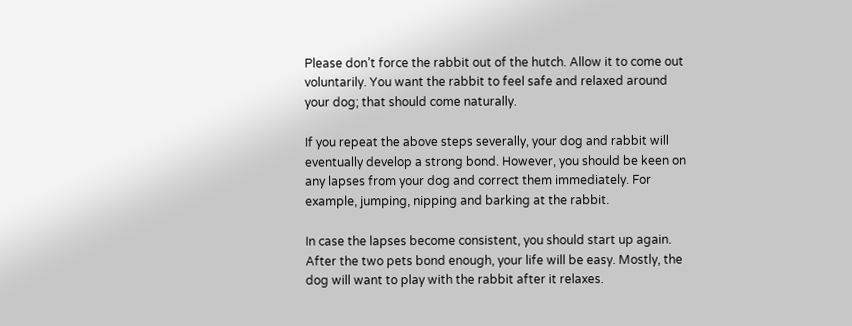Please don’t force the rabbit out of the hutch. Allow it to come out voluntarily. You want the rabbit to feel safe and relaxed around your dog; that should come naturally.

If you repeat the above steps severally, your dog and rabbit will eventually develop a strong bond. However, you should be keen on any lapses from your dog and correct them immediately. For example, jumping, nipping and barking at the rabbit.

In case the lapses become consistent, you should start up again. After the two pets bond enough, your life will be easy. Mostly, the dog will want to play with the rabbit after it relaxes.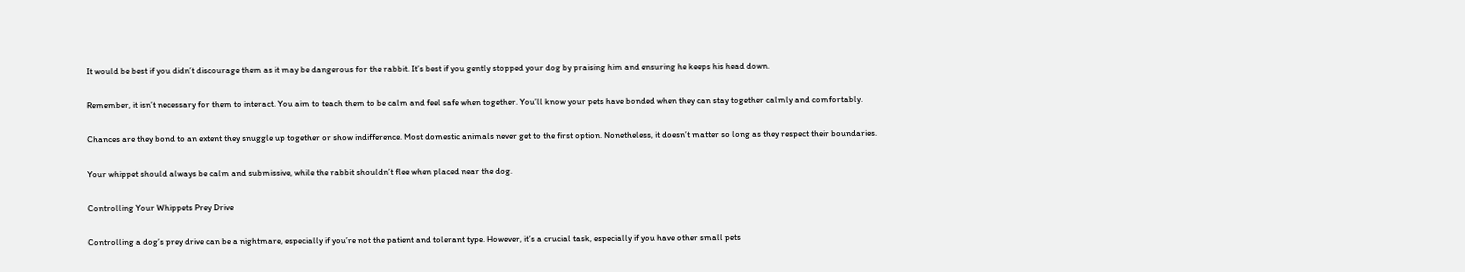It would be best if you didn’t discourage them as it may be dangerous for the rabbit. It’s best if you gently stopped your dog by praising him and ensuring he keeps his head down.

Remember, it isn’t necessary for them to interact. You aim to teach them to be calm and feel safe when together. You’ll know your pets have bonded when they can stay together calmly and comfortably.

Chances are they bond to an extent they snuggle up together or show indifference. Most domestic animals never get to the first option. Nonetheless, it doesn’t matter so long as they respect their boundaries.

Your whippet should always be calm and submissive, while the rabbit shouldn’t flee when placed near the dog.

Controlling Your Whippets Prey Drive

Controlling a dog’s prey drive can be a nightmare, especially if you’re not the patient and tolerant type. However, it’s a crucial task, especially if you have other small pets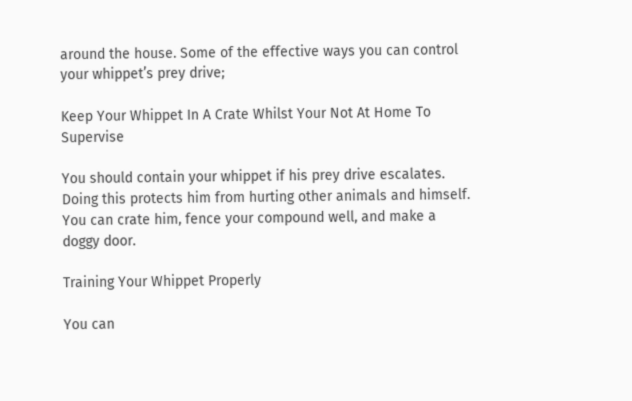around the house. Some of the effective ways you can control your whippet’s prey drive;

Keep Your Whippet In A Crate Whilst Your Not At Home To Supervise

You should contain your whippet if his prey drive escalates. Doing this protects him from hurting other animals and himself. You can crate him, fence your compound well, and make a doggy door.

Training Your Whippet Properly

You can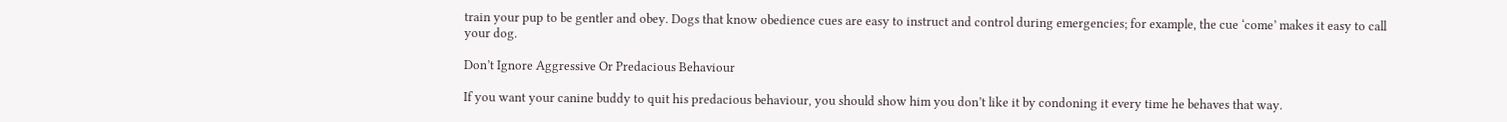train your pup to be gentler and obey. Dogs that know obedience cues are easy to instruct and control during emergencies; for example, the cue ‘come’ makes it easy to call your dog.

Don’t Ignore Aggressive Or Predacious Behaviour

If you want your canine buddy to quit his predacious behaviour, you should show him you don’t like it by condoning it every time he behaves that way.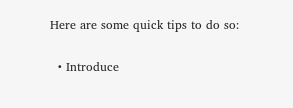Here are some quick tips to do so:

  • Introduce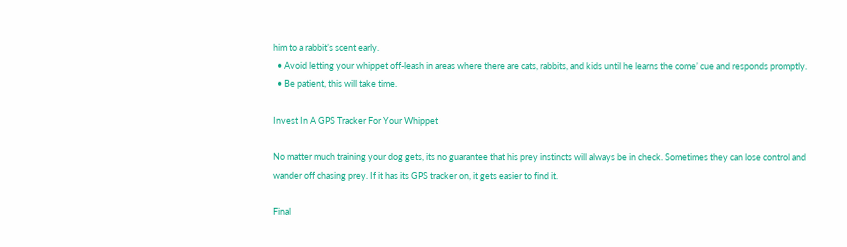him to a rabbit’s scent early.
  • Avoid letting your whippet off-leash in areas where there are cats, rabbits, and kids until he learns the come’ cue and responds promptly.
  • Be patient, this will take time.

Invest In A GPS Tracker For Your Whippet

No matter much training your dog gets, its no guarantee that his prey instincts will always be in check. Sometimes they can lose control and wander off chasing prey. If it has its GPS tracker on, it gets easier to find it.

Final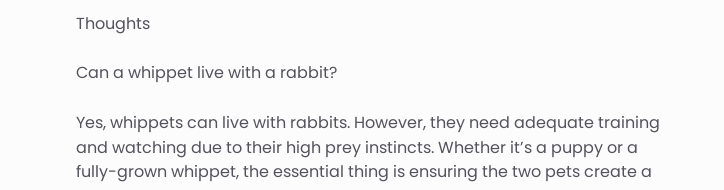Thoughts

Can a whippet live with a rabbit?

Yes, whippets can live with rabbits. However, they need adequate training and watching due to their high prey instincts. Whether it’s a puppy or a fully-grown whippet, the essential thing is ensuring the two pets create a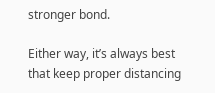stronger bond.

Either way, it’s always best that keep proper distancing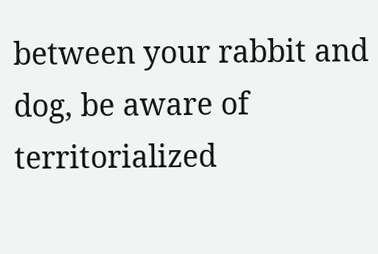between your rabbit and dog, be aware of territorialized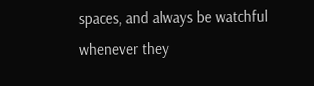spaces, and always be watchful whenever they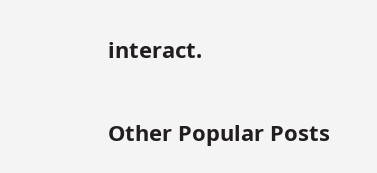interact.

Other Popular Posts